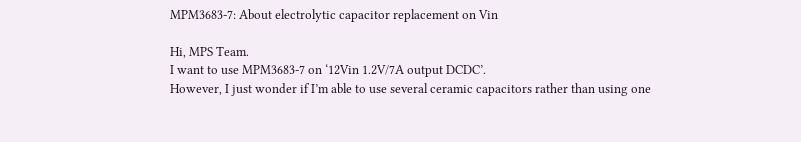MPM3683-7: About electrolytic capacitor replacement on Vin

Hi, MPS Team.
I want to use MPM3683-7 on ‘12Vin 1.2V/7A output DCDC’.
However, I just wonder if I’m able to use several ceramic capacitors rather than using one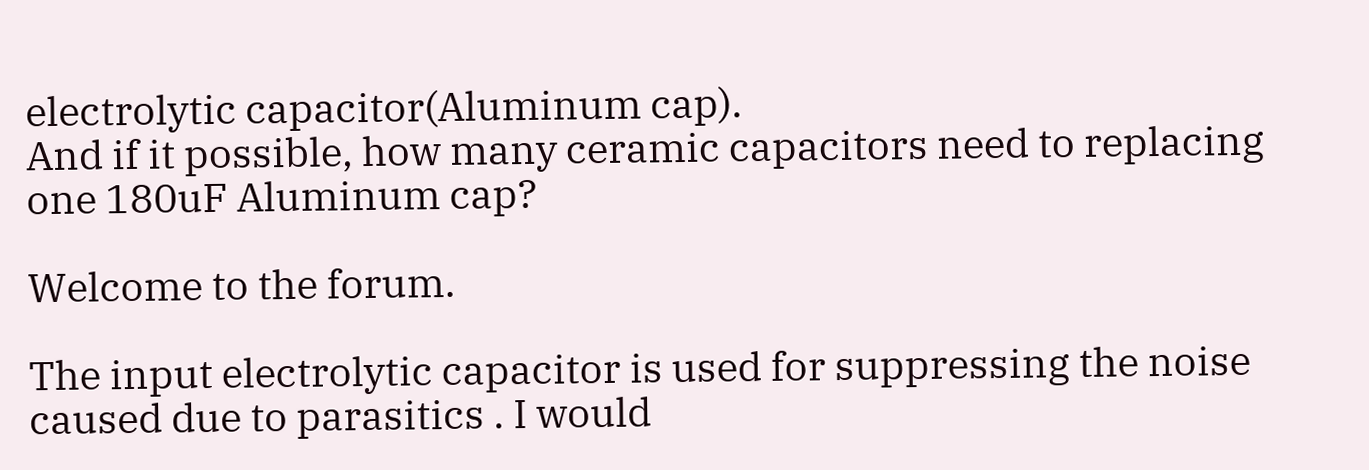electrolytic capacitor(Aluminum cap).
And if it possible, how many ceramic capacitors need to replacing one 180uF Aluminum cap?

Welcome to the forum.

The input electrolytic capacitor is used for suppressing the noise caused due to parasitics . I would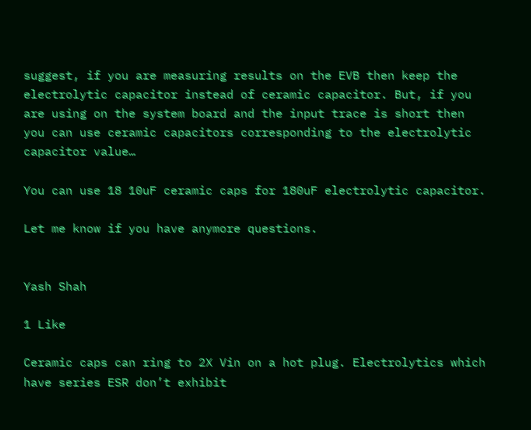suggest, if you are measuring results on the EVB then keep the electrolytic capacitor instead of ceramic capacitor. But, if you are using on the system board and the input trace is short then you can use ceramic capacitors corresponding to the electrolytic capacitor value…

You can use 18 10uF ceramic caps for 180uF electrolytic capacitor.

Let me know if you have anymore questions.


Yash Shah

1 Like

Ceramic caps can ring to 2X Vin on a hot plug. Electrolytics which have series ESR don’t exhibit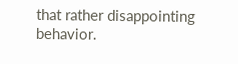that rather disappointing behavior.